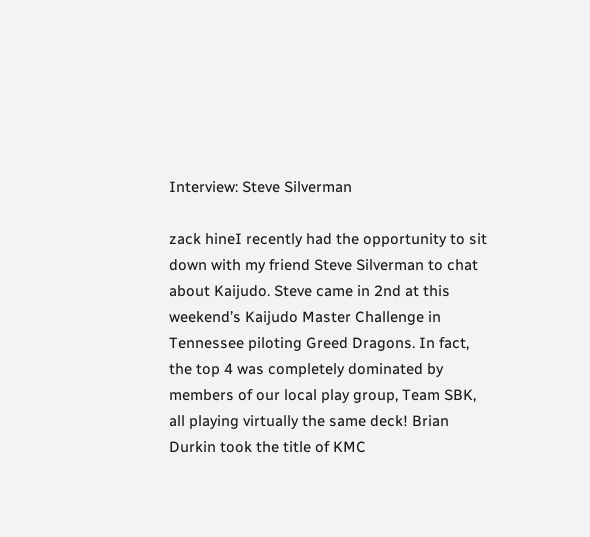Interview: Steve Silverman

zack hineI recently had the opportunity to sit down with my friend Steve Silverman to chat about Kaijudo. Steve came in 2nd at this weekend’s Kaijudo Master Challenge in Tennessee piloting Greed Dragons. In fact, the top 4 was completely dominated by members of our local play group, Team SBK, all playing virtually the same deck! Brian Durkin took the title of KMC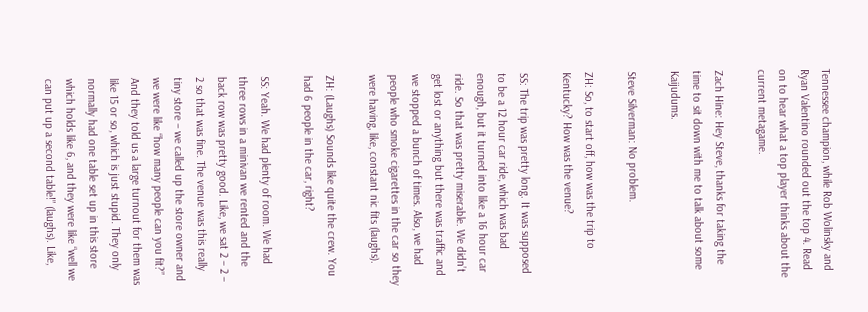Tennessee champion, while Rob Wolinsky and Ryan Valentino rounded out the top 4. Read on to hear what a top player thinks about the current metagame.

Zach Hine: Hey Steve, thanks for taking the time to sit down with me to talk about some Kaijudums.

Steve Silverman: No problem.

ZH: So, to start off, how was the trip to Kentucky? How was the venue?

SS: The trip was pretty long. It was supposed to be a 12 hour car ride, which was bad enough, but it turned into like a 16 hour car ride. So that was pretty miserable. We didn’t get lost or anything but there was traffic and we stopped a bunch of times. Also, we had people who smoke cigarettes in the car so they were having, like, constant nic fits (laughs).

ZH: (Laughs) Sounds like quite the crew. You had 6 people in the car, right?

SS: Yeah. We had plenty of room. We had three rows in a minivan we rented and the back row was pretty good. Like, we sat 2 – 2 – 2 so that was fine. The venue was this really tiny store – we called up the store owner and we were like “how many people can you fit?” And they told us a large turnout for them was like 15 or so, which is just stupid. They only normally had one table set up in this store which holds like 6, and they were like “well we can put up a second table!” (laughs). Like,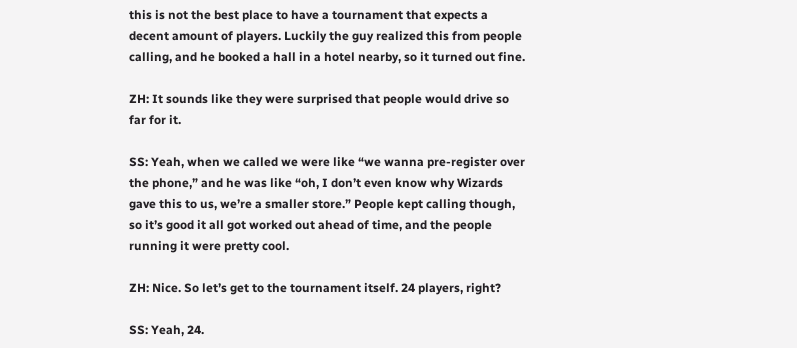this is not the best place to have a tournament that expects a decent amount of players. Luckily the guy realized this from people calling, and he booked a hall in a hotel nearby, so it turned out fine.

ZH: It sounds like they were surprised that people would drive so far for it.

SS: Yeah, when we called we were like “we wanna pre-register over the phone,” and he was like “oh, I don’t even know why Wizards gave this to us, we’re a smaller store.” People kept calling though, so it’s good it all got worked out ahead of time, and the people running it were pretty cool.

ZH: Nice. So let’s get to the tournament itself. 24 players, right?

SS: Yeah, 24.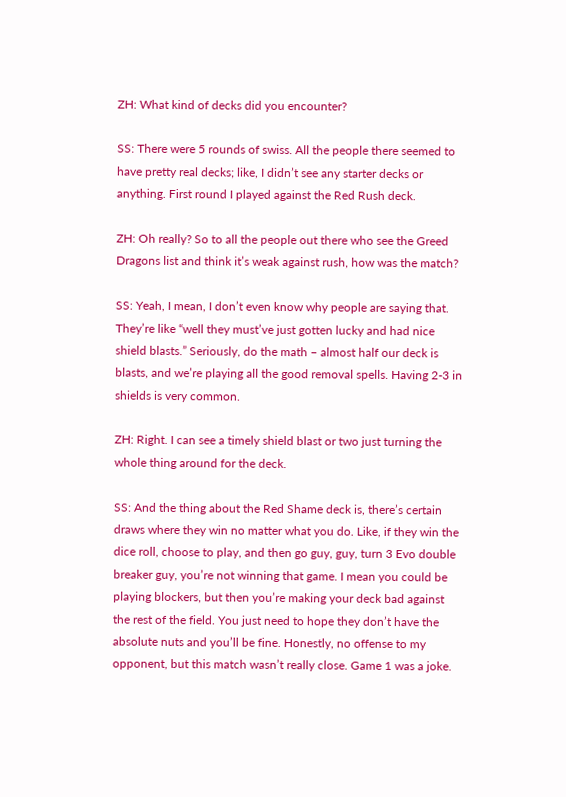ZH: What kind of decks did you encounter?

SS: There were 5 rounds of swiss. All the people there seemed to have pretty real decks; like, I didn’t see any starter decks or anything. First round I played against the Red Rush deck.

ZH: Oh really? So to all the people out there who see the Greed Dragons list and think it’s weak against rush, how was the match?

SS: Yeah, I mean, I don’t even know why people are saying that. They’re like “well they must’ve just gotten lucky and had nice shield blasts.” Seriously, do the math – almost half our deck is blasts, and we’re playing all the good removal spells. Having 2-3 in shields is very common.

ZH: Right. I can see a timely shield blast or two just turning the whole thing around for the deck.

SS: And the thing about the Red Shame deck is, there’s certain draws where they win no matter what you do. Like, if they win the dice roll, choose to play, and then go guy, guy, turn 3 Evo double breaker guy, you’re not winning that game. I mean you could be playing blockers, but then you’re making your deck bad against the rest of the field. You just need to hope they don’t have the absolute nuts and you’ll be fine. Honestly, no offense to my opponent, but this match wasn’t really close. Game 1 was a joke.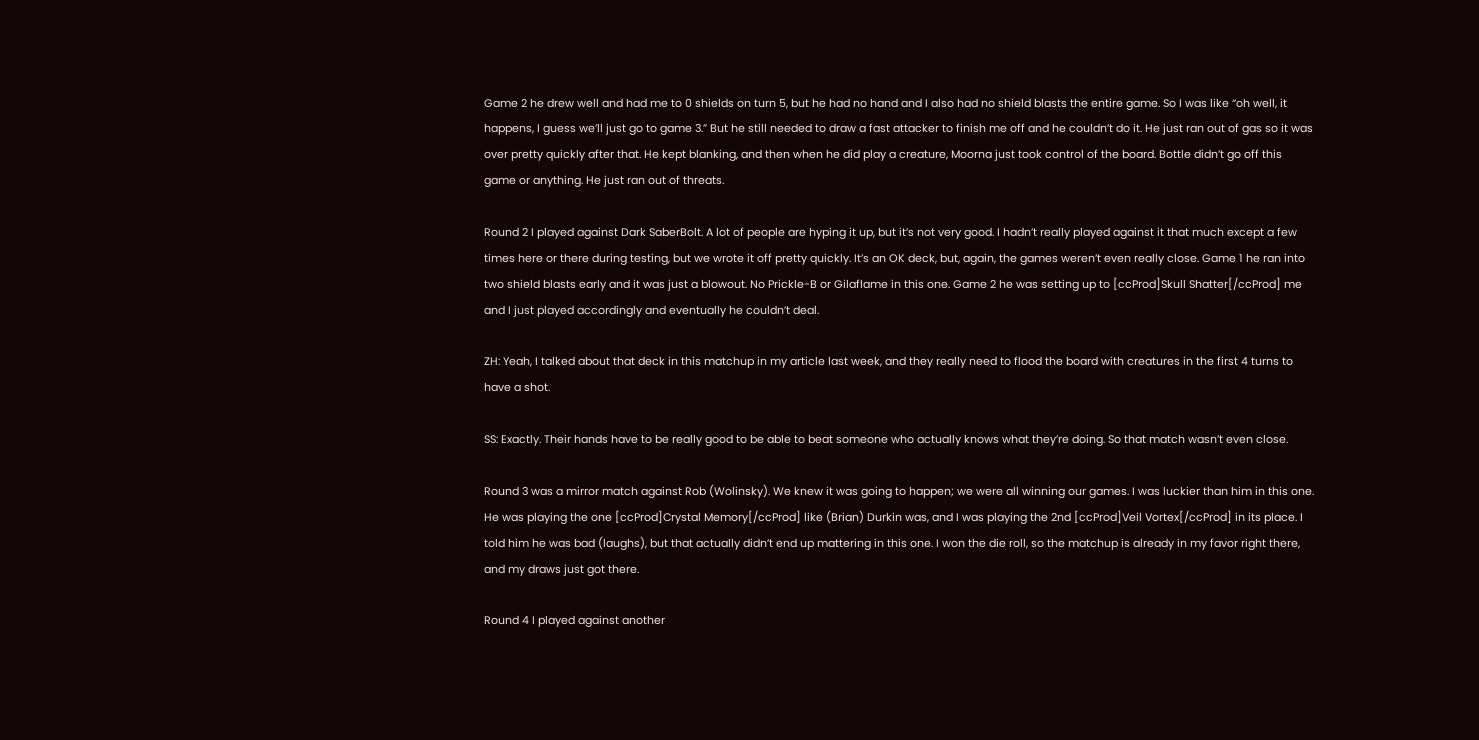Game 2 he drew well and had me to 0 shields on turn 5, but he had no hand and I also had no shield blasts the entire game. So I was like “oh well, it happens, I guess we’ll just go to game 3.” But he still needed to draw a fast attacker to finish me off and he couldn’t do it. He just ran out of gas so it was over pretty quickly after that. He kept blanking, and then when he did play a creature, Moorna just took control of the board. Bottle didn’t go off this game or anything. He just ran out of threats.

Round 2 I played against Dark SaberBolt. A lot of people are hyping it up, but it’s not very good. I hadn’t really played against it that much except a few times here or there during testing, but we wrote it off pretty quickly. It’s an OK deck, but, again, the games weren’t even really close. Game 1 he ran into two shield blasts early and it was just a blowout. No Prickle-B or Gilaflame in this one. Game 2 he was setting up to [ccProd]Skull Shatter[/ccProd] me and I just played accordingly and eventually he couldn’t deal.

ZH: Yeah, I talked about that deck in this matchup in my article last week, and they really need to flood the board with creatures in the first 4 turns to have a shot.

SS: Exactly. Their hands have to be really good to be able to beat someone who actually knows what they’re doing. So that match wasn’t even close.

Round 3 was a mirror match against Rob (Wolinsky). We knew it was going to happen; we were all winning our games. I was luckier than him in this one. He was playing the one [ccProd]Crystal Memory[/ccProd] like (Brian) Durkin was, and I was playing the 2nd [ccProd]Veil Vortex[/ccProd] in its place. I told him he was bad (laughs), but that actually didn’t end up mattering in this one. I won the die roll, so the matchup is already in my favor right there, and my draws just got there.

Round 4 I played against another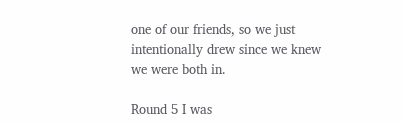one of our friends, so we just intentionally drew since we knew we were both in.

Round 5 I was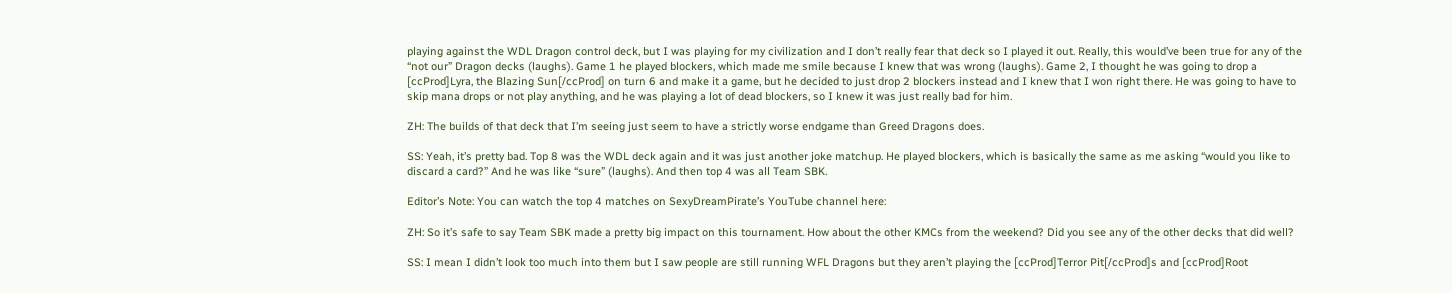playing against the WDL Dragon control deck, but I was playing for my civilization and I don’t really fear that deck so I played it out. Really, this would’ve been true for any of the “not our” Dragon decks (laughs). Game 1 he played blockers, which made me smile because I knew that was wrong (laughs). Game 2, I thought he was going to drop a [ccProd]Lyra, the Blazing Sun[/ccProd] on turn 6 and make it a game, but he decided to just drop 2 blockers instead and I knew that I won right there. He was going to have to skip mana drops or not play anything, and he was playing a lot of dead blockers, so I knew it was just really bad for him.

ZH: The builds of that deck that I’m seeing just seem to have a strictly worse endgame than Greed Dragons does.

SS: Yeah, it’s pretty bad. Top 8 was the WDL deck again and it was just another joke matchup. He played blockers, which is basically the same as me asking “would you like to discard a card?” And he was like “sure” (laughs). And then top 4 was all Team SBK.

Editor’s Note: You can watch the top 4 matches on SexyDreamPirate’s YouTube channel here:

ZH: So it’s safe to say Team SBK made a pretty big impact on this tournament. How about the other KMCs from the weekend? Did you see any of the other decks that did well?

SS: I mean I didn’t look too much into them but I saw people are still running WFL Dragons but they aren’t playing the [ccProd]Terror Pit[/ccProd]s and [ccProd]Root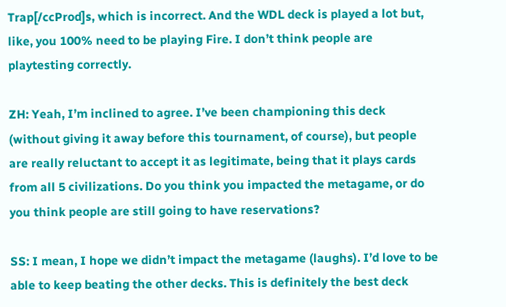Trap[/ccProd]s, which is incorrect. And the WDL deck is played a lot but, like, you 100% need to be playing Fire. I don’t think people are playtesting correctly.

ZH: Yeah, I’m inclined to agree. I’ve been championing this deck (without giving it away before this tournament, of course), but people are really reluctant to accept it as legitimate, being that it plays cards from all 5 civilizations. Do you think you impacted the metagame, or do you think people are still going to have reservations?

SS: I mean, I hope we didn’t impact the metagame (laughs). I’d love to be able to keep beating the other decks. This is definitely the best deck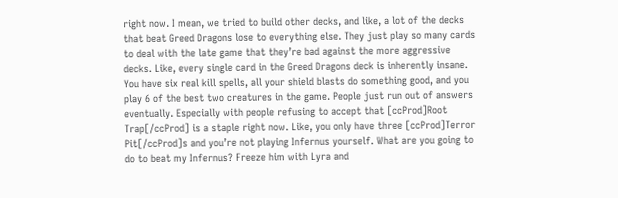right now. I mean, we tried to build other decks, and like, a lot of the decks that beat Greed Dragons lose to everything else. They just play so many cards to deal with the late game that they’re bad against the more aggressive decks. Like, every single card in the Greed Dragons deck is inherently insane. You have six real kill spells, all your shield blasts do something good, and you play 6 of the best two creatures in the game. People just run out of answers eventually. Especially with people refusing to accept that [ccProd]Root Trap[/ccProd] is a staple right now. Like, you only have three [ccProd]Terror Pit[/ccProd]s and you’re not playing Infernus yourself. What are you going to do to beat my Infernus? Freeze him with Lyra and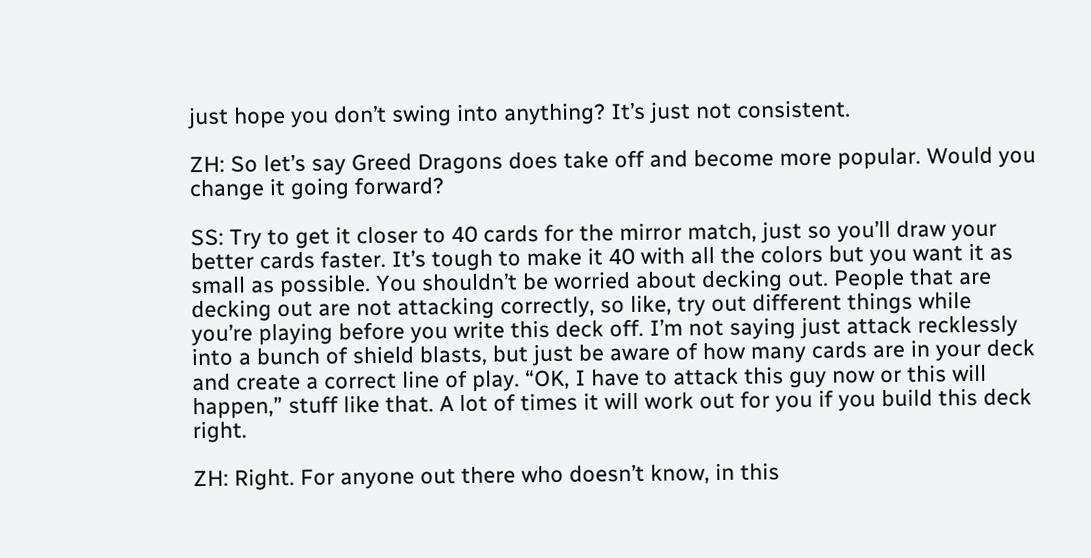just hope you don’t swing into anything? It’s just not consistent.

ZH: So let’s say Greed Dragons does take off and become more popular. Would you change it going forward?

SS: Try to get it closer to 40 cards for the mirror match, just so you’ll draw your better cards faster. It’s tough to make it 40 with all the colors but you want it as small as possible. You shouldn’t be worried about decking out. People that are decking out are not attacking correctly, so like, try out different things while you’re playing before you write this deck off. I’m not saying just attack recklessly into a bunch of shield blasts, but just be aware of how many cards are in your deck and create a correct line of play. “OK, I have to attack this guy now or this will happen,” stuff like that. A lot of times it will work out for you if you build this deck right.

ZH: Right. For anyone out there who doesn’t know, in this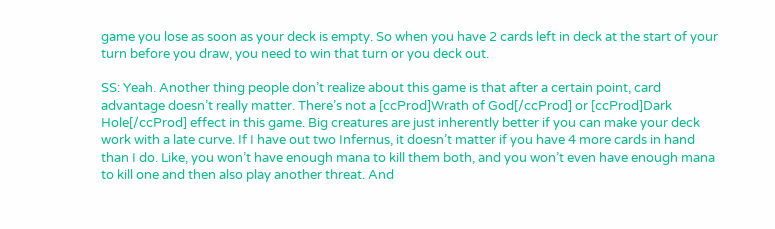game you lose as soon as your deck is empty. So when you have 2 cards left in deck at the start of your turn before you draw, you need to win that turn or you deck out.

SS: Yeah. Another thing people don’t realize about this game is that after a certain point, card advantage doesn’t really matter. There’s not a [ccProd]Wrath of God[/ccProd] or [ccProd]Dark Hole[/ccProd] effect in this game. Big creatures are just inherently better if you can make your deck work with a late curve. If I have out two Infernus, it doesn’t matter if you have 4 more cards in hand than I do. Like, you won’t have enough mana to kill them both, and you won’t even have enough mana to kill one and then also play another threat. And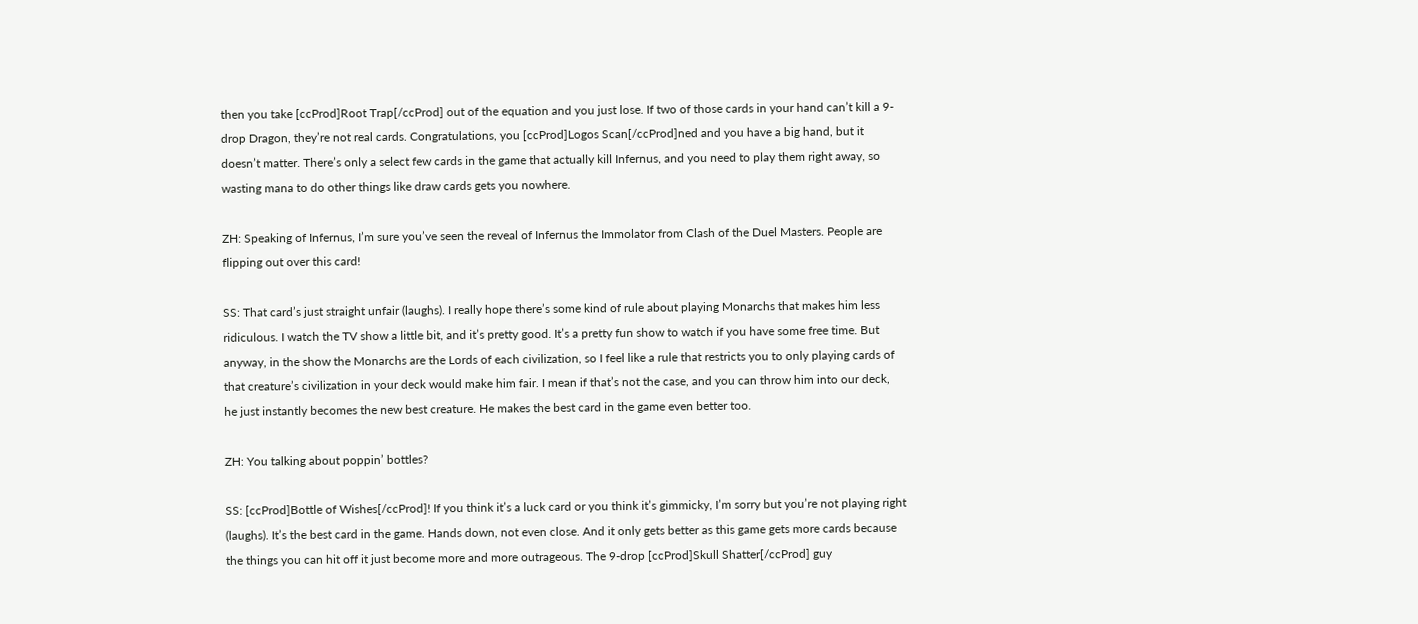then you take [ccProd]Root Trap[/ccProd] out of the equation and you just lose. If two of those cards in your hand can’t kill a 9-drop Dragon, they’re not real cards. Congratulations, you [ccProd]Logos Scan[/ccProd]ned and you have a big hand, but it doesn’t matter. There’s only a select few cards in the game that actually kill Infernus, and you need to play them right away, so wasting mana to do other things like draw cards gets you nowhere.

ZH: Speaking of Infernus, I’m sure you’ve seen the reveal of Infernus the Immolator from Clash of the Duel Masters. People are flipping out over this card!

SS: That card’s just straight unfair (laughs). I really hope there’s some kind of rule about playing Monarchs that makes him less ridiculous. I watch the TV show a little bit, and it’s pretty good. It’s a pretty fun show to watch if you have some free time. But anyway, in the show the Monarchs are the Lords of each civilization, so I feel like a rule that restricts you to only playing cards of that creature’s civilization in your deck would make him fair. I mean if that’s not the case, and you can throw him into our deck, he just instantly becomes the new best creature. He makes the best card in the game even better too.

ZH: You talking about poppin’ bottles?

SS: [ccProd]Bottle of Wishes[/ccProd]! If you think it’s a luck card or you think it’s gimmicky, I’m sorry but you’re not playing right (laughs). It’s the best card in the game. Hands down, not even close. And it only gets better as this game gets more cards because the things you can hit off it just become more and more outrageous. The 9-drop [ccProd]Skull Shatter[/ccProd] guy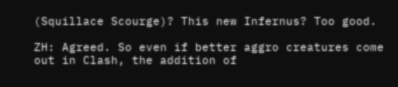(Squillace Scourge)? This new Infernus? Too good.

ZH: Agreed. So even if better aggro creatures come out in Clash, the addition of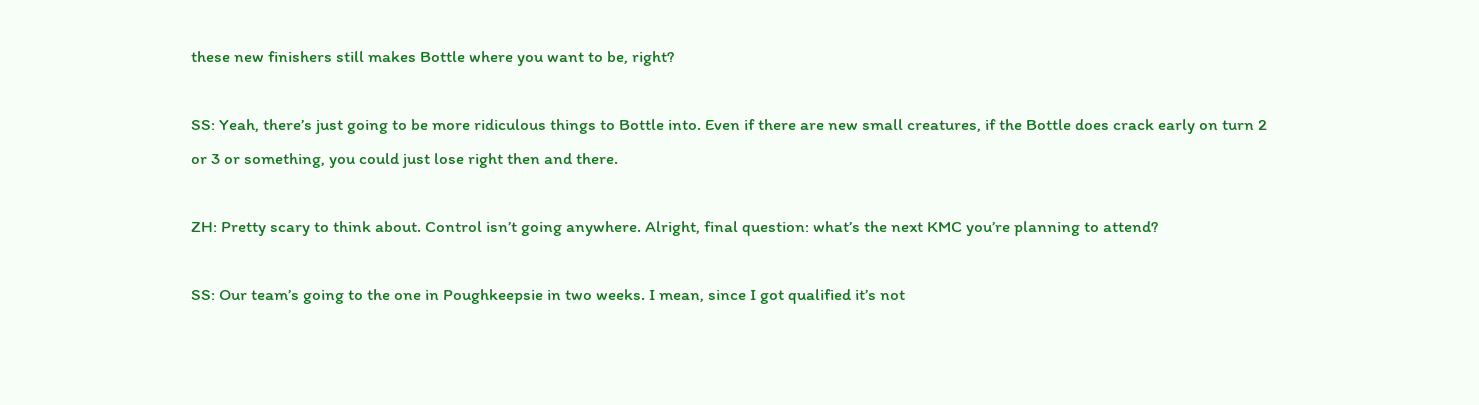these new finishers still makes Bottle where you want to be, right?

SS: Yeah, there’s just going to be more ridiculous things to Bottle into. Even if there are new small creatures, if the Bottle does crack early on turn 2 or 3 or something, you could just lose right then and there.

ZH: Pretty scary to think about. Control isn’t going anywhere. Alright, final question: what’s the next KMC you’re planning to attend?

SS: Our team’s going to the one in Poughkeepsie in two weeks. I mean, since I got qualified it’s not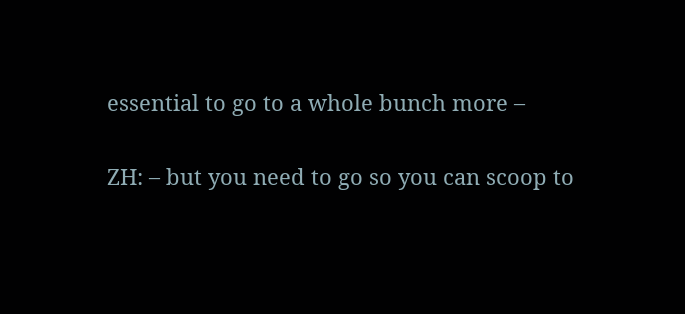essential to go to a whole bunch more –

ZH: – but you need to go so you can scoop to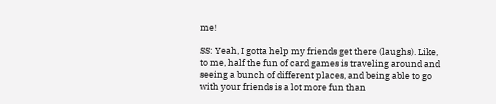me!

SS: Yeah, I gotta help my friends get there (laughs). Like, to me, half the fun of card games is traveling around and seeing a bunch of different places, and being able to go with your friends is a lot more fun than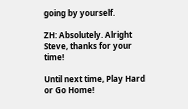going by yourself.

ZH: Absolutely. Alright Steve, thanks for your time!

Until next time, Play Hard or Go Home!